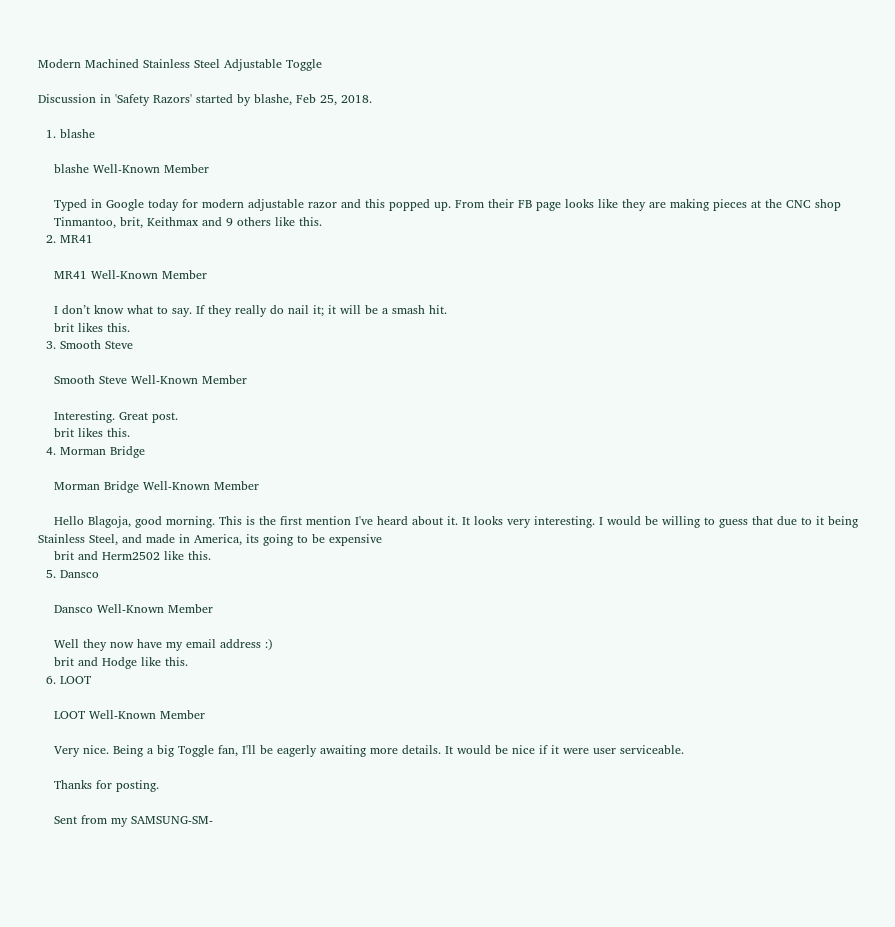Modern Machined Stainless Steel Adjustable Toggle

Discussion in 'Safety Razors' started by blashe, Feb 25, 2018.

  1. blashe

    blashe Well-Known Member

    Typed in Google today for modern adjustable razor and this popped up. From their FB page looks like they are making pieces at the CNC shop
    Tinmantoo, brit, Keithmax and 9 others like this.
  2. MR41

    MR41 Well-Known Member

    I don’t know what to say. If they really do nail it; it will be a smash hit.
    brit likes this.
  3. Smooth Steve

    Smooth Steve Well-Known Member

    Interesting. Great post.
    brit likes this.
  4. Morman Bridge

    Morman Bridge Well-Known Member

    Hello Blagoja, good morning. This is the first mention I've heard about it. It looks very interesting. I would be willing to guess that due to it being Stainless Steel, and made in America, its going to be expensive
    brit and Herm2502 like this.
  5. Dansco

    Dansco Well-Known Member

    Well they now have my email address :)
    brit and Hodge like this.
  6. LOOT

    LOOT Well-Known Member

    Very nice. Being a big Toggle fan, I'll be eagerly awaiting more details. It would be nice if it were user serviceable.

    Thanks for posting.

    Sent from my SAMSUNG-SM-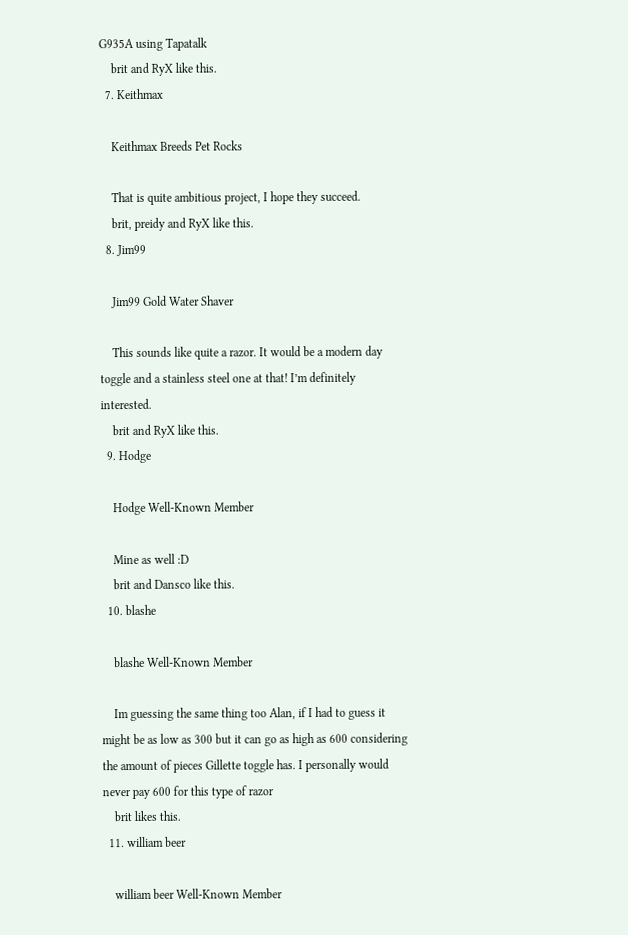G935A using Tapatalk
    brit and RyX like this.
  7. Keithmax

    Keithmax Breeds Pet Rocks

    That is quite ambitious project, I hope they succeed.
    brit, preidy and RyX like this.
  8. Jim99

    Jim99 Gold Water Shaver

    This sounds like quite a razor. It would be a modern day toggle and a stainless steel one at that! I’m definitely interested.
    brit and RyX like this.
  9. Hodge

    Hodge Well-Known Member

    Mine as well :D
    brit and Dansco like this.
  10. blashe

    blashe Well-Known Member

    Im guessing the same thing too Alan, if I had to guess it might be as low as 300 but it can go as high as 600 considering the amount of pieces Gillette toggle has. I personally would never pay 600 for this type of razor
    brit likes this.
  11. william beer

    william beer Well-Known Member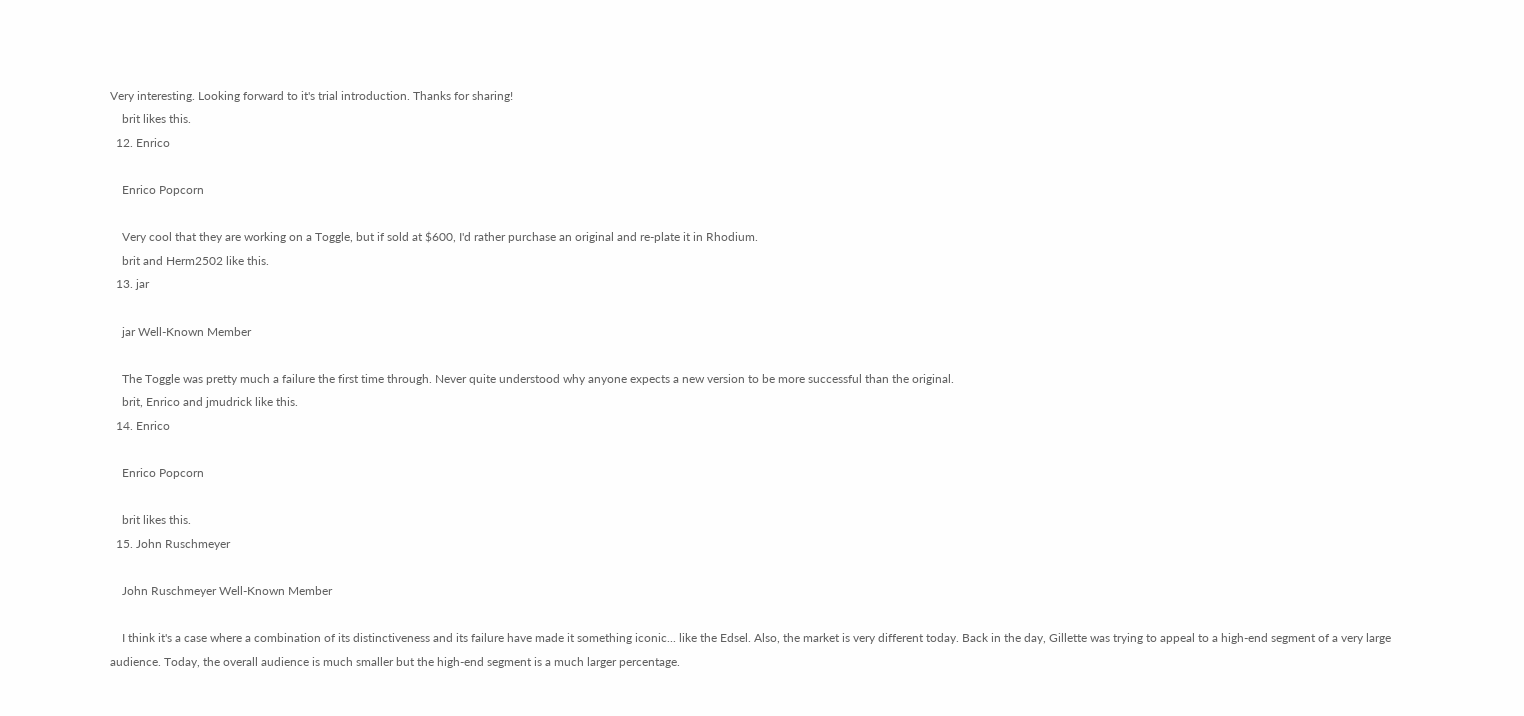Very interesting. Looking forward to it's trial introduction. Thanks for sharing!
    brit likes this.
  12. Enrico

    Enrico Popcorn

    Very cool that they are working on a Toggle, but if sold at $600, I'd rather purchase an original and re-plate it in Rhodium.
    brit and Herm2502 like this.
  13. jar

    jar Well-Known Member

    The Toggle was pretty much a failure the first time through. Never quite understood why anyone expects a new version to be more successful than the original.
    brit, Enrico and jmudrick like this.
  14. Enrico

    Enrico Popcorn

    brit likes this.
  15. John Ruschmeyer

    John Ruschmeyer Well-Known Member

    I think it's a case where a combination of its distinctiveness and its failure have made it something iconic... like the Edsel. Also, the market is very different today. Back in the day, Gillette was trying to appeal to a high-end segment of a very large audience. Today, the overall audience is much smaller but the high-end segment is a much larger percentage.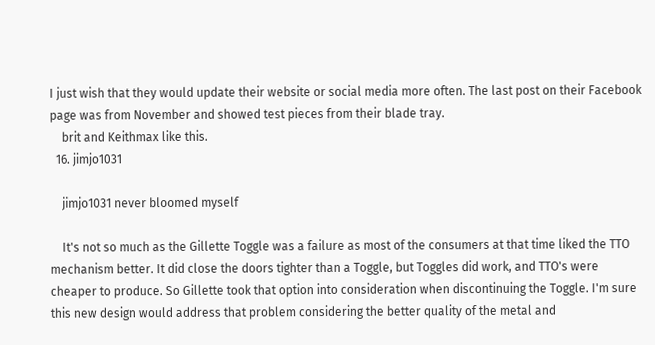I just wish that they would update their website or social media more often. The last post on their Facebook page was from November and showed test pieces from their blade tray.
    brit and Keithmax like this.
  16. jimjo1031

    jimjo1031 never bloomed myself

    It's not so much as the Gillette Toggle was a failure as most of the consumers at that time liked the TTO mechanism better. It did close the doors tighter than a Toggle, but Toggles did work, and TTO's were cheaper to produce. So Gillette took that option into consideration when discontinuing the Toggle. I'm sure this new design would address that problem considering the better quality of the metal and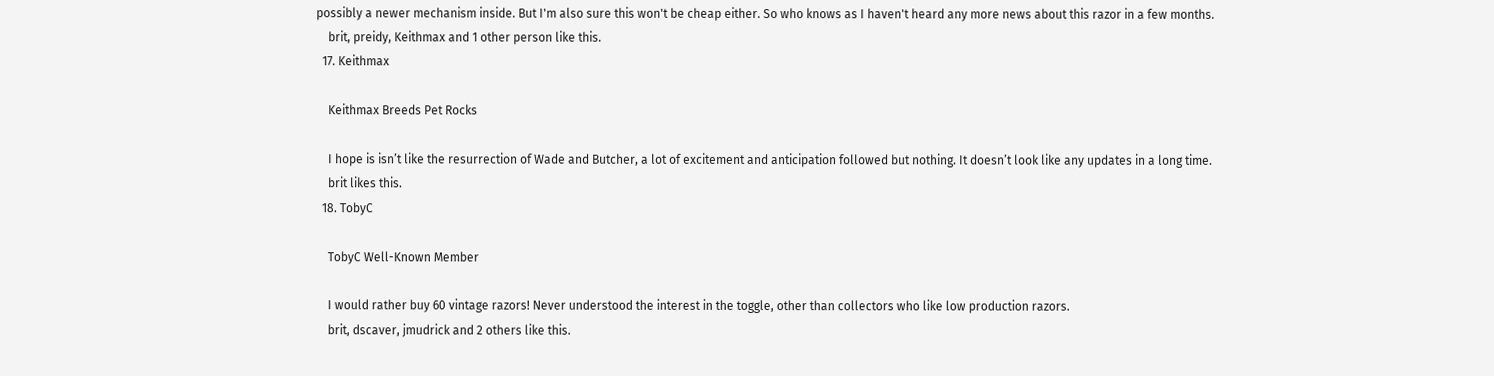possibly a newer mechanism inside. But I'm also sure this won't be cheap either. So who knows as I haven't heard any more news about this razor in a few months.
    brit, preidy, Keithmax and 1 other person like this.
  17. Keithmax

    Keithmax Breeds Pet Rocks

    I hope is isn’t like the resurrection of Wade and Butcher, a lot of excitement and anticipation followed but nothing. It doesn’t look like any updates in a long time.
    brit likes this.
  18. TobyC

    TobyC Well-Known Member

    I would rather buy 60 vintage razors! Never understood the interest in the toggle, other than collectors who like low production razors.
    brit, dscaver, jmudrick and 2 others like this.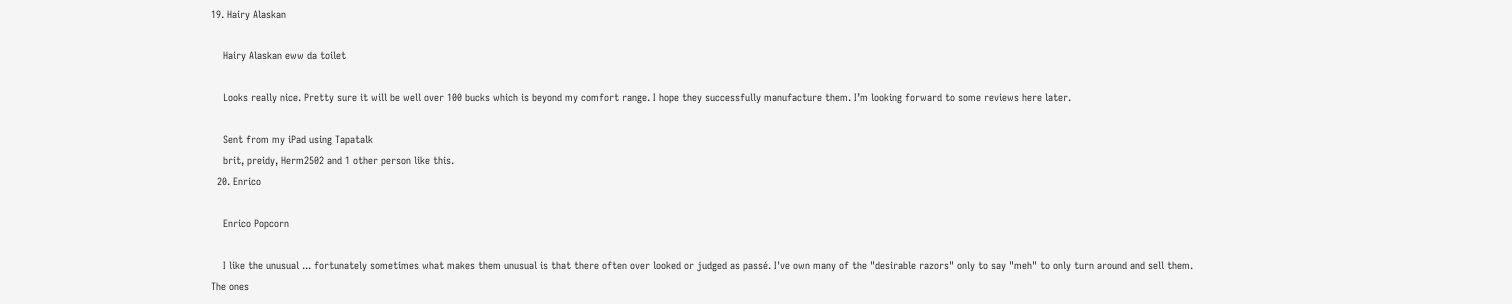19. Hairy Alaskan

    Hairy Alaskan eww da toilet

    Looks really nice. Pretty sure it will be well over 100 bucks which is beyond my comfort range. I hope they successfully manufacture them. I’m looking forward to some reviews here later.

    Sent from my iPad using Tapatalk
    brit, preidy, Herm2502 and 1 other person like this.
  20. Enrico

    Enrico Popcorn

    I like the unusual ... fortunately sometimes what makes them unusual is that there often over looked or judged as passé. I've own many of the "desirable razors" only to say "meh" to only turn around and sell them. The ones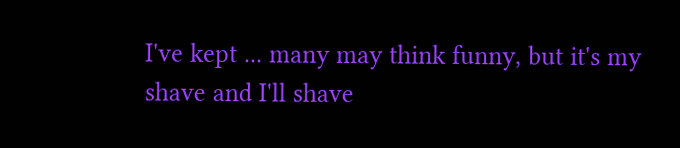I've kept ... many may think funny, but it's my shave and I'll shave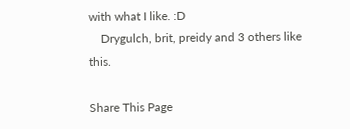with what I like. :D
    Drygulch, brit, preidy and 3 others like this.

Share This Page